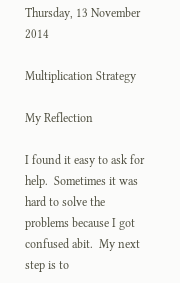Thursday, 13 November 2014

Multiplication Strategy

My Reflection

I found it easy to ask for help.  Sometimes it was hard to solve the problems because I got confused abit.  My next step is to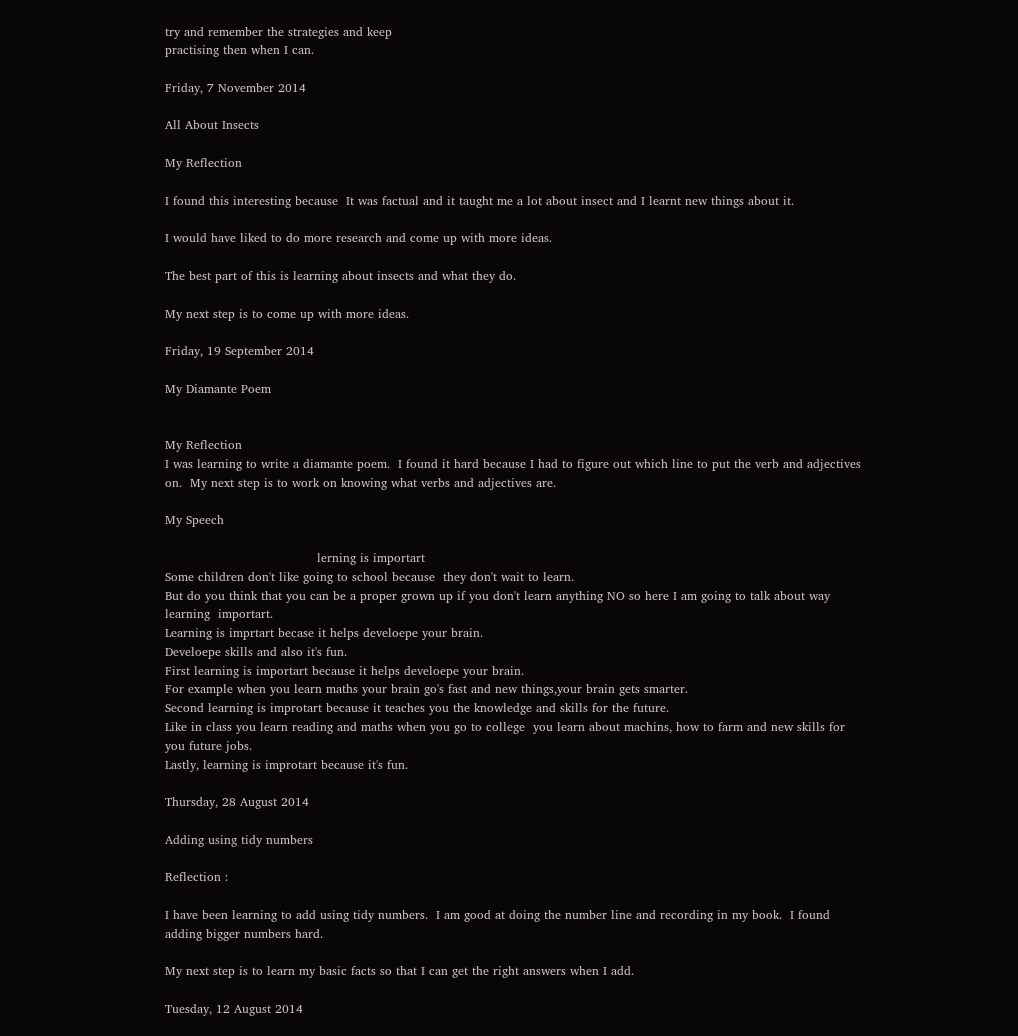try and remember the strategies and keep
practising then when I can.

Friday, 7 November 2014

All About Insects

My Reflection

I found this interesting because  It was factual and it taught me a lot about insect and I learnt new things about it.

I would have liked to do more research and come up with more ideas.

The best part of this is learning about insects and what they do.

My next step is to come up with more ideas.

Friday, 19 September 2014

My Diamante Poem


My Reflection
I was learning to write a diamante poem.  I found it hard because I had to figure out which line to put the verb and adjectives on.  My next step is to work on knowing what verbs and adjectives are.

My Speech

                                      lerning is importart
Some children don't like going to school because  they don't wait to learn.
But do you think that you can be a proper grown up if you don't learn anything NO so here I am going to talk about way learning  importart.
Learning is imprtart becase it helps develoepe your brain.
Develoepe skills and also it's fun.
First learning is importart because it helps develoepe your brain.
For example when you learn maths your brain go's fast and new things,your brain gets smarter.
Second learning is improtart because it teaches you the knowledge and skills for the future.
Like in class you learn reading and maths when you go to college  you learn about machins, how to farm and new skills for you future jobs.
Lastly, learning is improtart because it's fun.

Thursday, 28 August 2014

Adding using tidy numbers

Reflection :

I have been learning to add using tidy numbers.  I am good at doing the number line and recording in my book.  I found adding bigger numbers hard.

My next step is to learn my basic facts so that I can get the right answers when I add.

Tuesday, 12 August 2014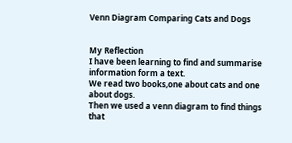Venn Diagram Comparing Cats and Dogs


My Reflection
I have been learning to find and summarise information form a text.
We read two books,one about cats and one about dogs.
Then we used a venn diagram to find things that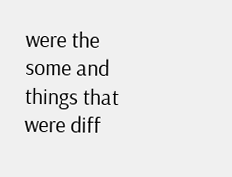were the some and things that were diff